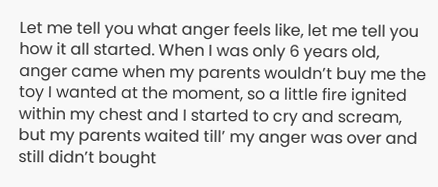Let me tell you what anger feels like, let me tell you how it all started. When I was only 6 years old, anger came when my parents wouldn’t buy me the toy I wanted at the moment, so a little fire ignited within my chest and I started to cry and scream, but my parents waited till’ my anger was over and still didn’t bought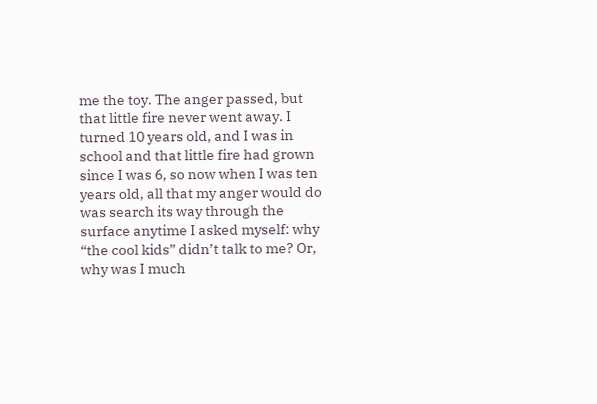me the toy. The anger passed, but that little fire never went away. I turned 10 years old, and I was in school and that little fire had grown since I was 6, so now when I was ten years old, all that my anger would do was search its way through the surface anytime I asked myself: why “the cool kids” didn’t talk to me? Or, why was I much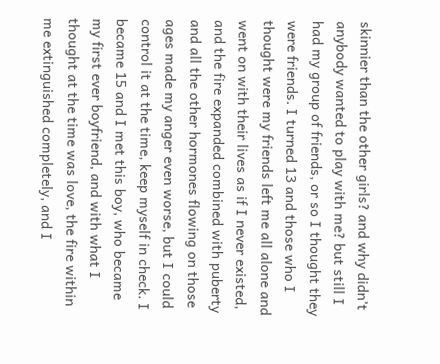skinnier than the other girls? and why didn’t anybody wanted to play with me? but still I had my group of friends, or so I thought they were friends. I turned 13 and those who I thought were my friends left me all alone and went on with their lives as if I never existed, and the fire expanded combined with puberty and all the other hormones flowing on those ages made my anger even worse, but I could control it at the time, keep myself in check. I became 15 and I met this boy, who became my first ever boyfriend, and with what I thought at the time was love, the fire within me extinguished completely, and I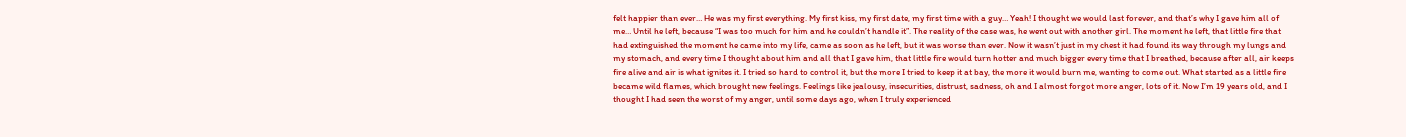felt happier than ever… He was my first everything. My first kiss, my first date, my first time with a guy… Yeah! I thought we would last forever, and that’s why I gave him all of me… Until he left, because “I was too much for him and he couldn’t handle it”. The reality of the case was, he went out with another girl. The moment he left, that little fire that had extinguished the moment he came into my life, came as soon as he left, but it was worse than ever. Now it wasn’t just in my chest it had found its way through my lungs and my stomach, and every time I thought about him and all that I gave him, that little fire would turn hotter and much bigger every time that I breathed, because after all, air keeps fire alive and air is what ignites it. I tried so hard to control it, but the more I tried to keep it at bay, the more it would burn me, wanting to come out. What started as a little fire became wild flames, which brought new feelings. Feelings like jealousy, insecurities, distrust, sadness, oh and I almost forgot more anger, lots of it. Now I’m 19 years old, and I thought I had seen the worst of my anger, until some days ago, when I truly experienced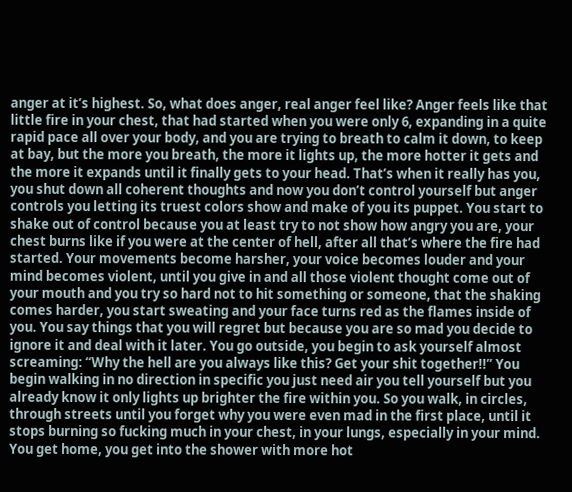anger at it’s highest. So, what does anger, real anger feel like? Anger feels like that little fire in your chest, that had started when you were only 6, expanding in a quite rapid pace all over your body, and you are trying to breath to calm it down, to keep at bay, but the more you breath, the more it lights up, the more hotter it gets and the more it expands until it finally gets to your head. That’s when it really has you, you shut down all coherent thoughts and now you don’t control yourself but anger controls you letting its truest colors show and make of you its puppet. You start to shake out of control because you at least try to not show how angry you are, your chest burns like if you were at the center of hell, after all that’s where the fire had started. Your movements become harsher, your voice becomes louder and your mind becomes violent, until you give in and all those violent thought come out of your mouth and you try so hard not to hit something or someone, that the shaking comes harder, you start sweating and your face turns red as the flames inside of you. You say things that you will regret but because you are so mad you decide to ignore it and deal with it later. You go outside, you begin to ask yourself almost screaming: “Why the hell are you always like this? Get your shit together!!” You begin walking in no direction in specific you just need air you tell yourself but you already know it only lights up brighter the fire within you. So you walk, in circles, through streets until you forget why you were even mad in the first place, until it stops burning so fucking much in your chest, in your lungs, especially in your mind. You get home, you get into the shower with more hot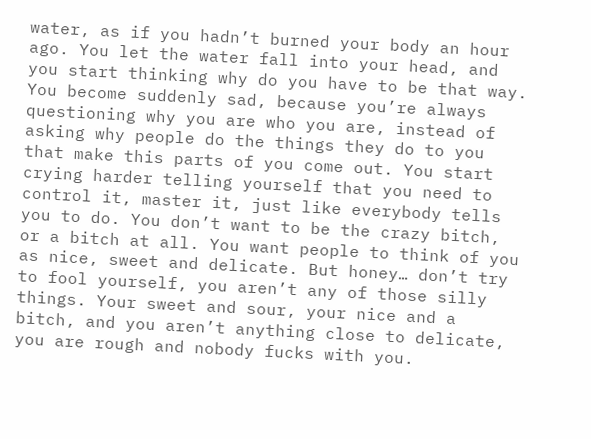water, as if you hadn’t burned your body an hour ago. You let the water fall into your head, and you start thinking why do you have to be that way. You become suddenly sad, because you’re always questioning why you are who you are, instead of asking why people do the things they do to you that make this parts of you come out. You start crying harder telling yourself that you need to control it, master it, just like everybody tells you to do. You don’t want to be the crazy bitch, or a bitch at all. You want people to think of you as nice, sweet and delicate. But honey… don’t try to fool yourself, you aren’t any of those silly things. Your sweet and sour, your nice and a bitch, and you aren’t anything close to delicate, you are rough and nobody fucks with you.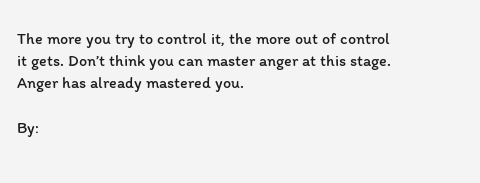The more you try to control it, the more out of control it gets. Don’t think you can master anger at this stage. Anger has already mastered you.

By: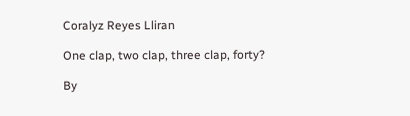Coralyz Reyes Lliran

One clap, two clap, three clap, forty?

By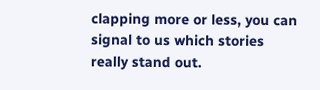clapping more or less, you can signal to us which stories really stand out.